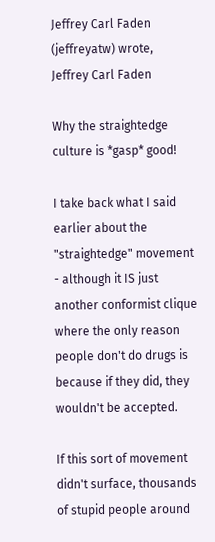Jeffrey Carl Faden (jeffreyatw) wrote,
Jeffrey Carl Faden

Why the straightedge culture is *gasp* good!

I take back what I said earlier about the "straightedge" movement - although it IS just another conformist clique where the only reason people don't do drugs is because if they did, they wouldn't be accepted.

If this sort of movement didn't surface, thousands of stupid people around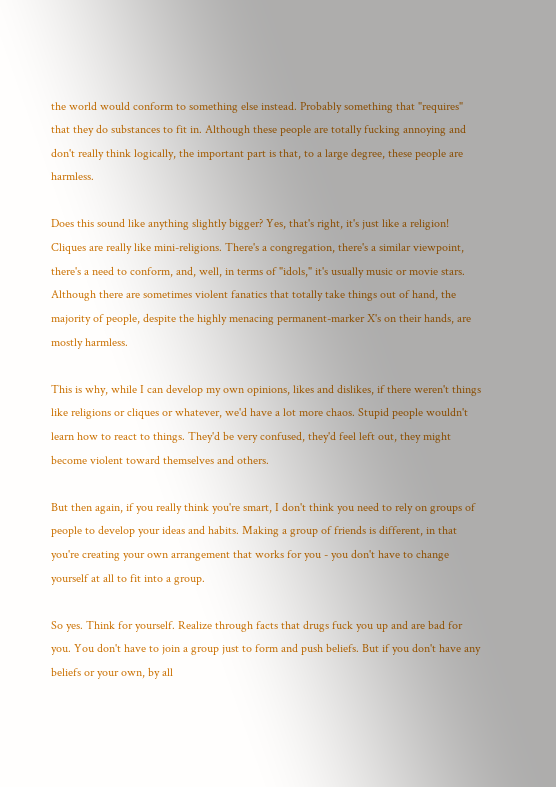the world would conform to something else instead. Probably something that "requires" that they do substances to fit in. Although these people are totally fucking annoying and don't really think logically, the important part is that, to a large degree, these people are harmless.

Does this sound like anything slightly bigger? Yes, that's right, it's just like a religion! Cliques are really like mini-religions. There's a congregation, there's a similar viewpoint, there's a need to conform, and, well, in terms of "idols," it's usually music or movie stars. Although there are sometimes violent fanatics that totally take things out of hand, the majority of people, despite the highly menacing permanent-marker X's on their hands, are mostly harmless.

This is why, while I can develop my own opinions, likes and dislikes, if there weren't things like religions or cliques or whatever, we'd have a lot more chaos. Stupid people wouldn't learn how to react to things. They'd be very confused, they'd feel left out, they might become violent toward themselves and others.

But then again, if you really think you're smart, I don't think you need to rely on groups of people to develop your ideas and habits. Making a group of friends is different, in that you're creating your own arrangement that works for you - you don't have to change yourself at all to fit into a group.

So yes. Think for yourself. Realize through facts that drugs fuck you up and are bad for you. You don't have to join a group just to form and push beliefs. But if you don't have any beliefs or your own, by all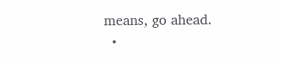means, go ahead.
  •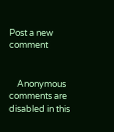Post a new comment


    Anonymous comments are disabled in this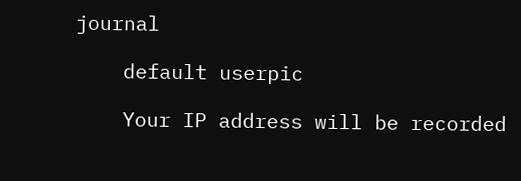journal

    default userpic

    Your IP address will be recorded